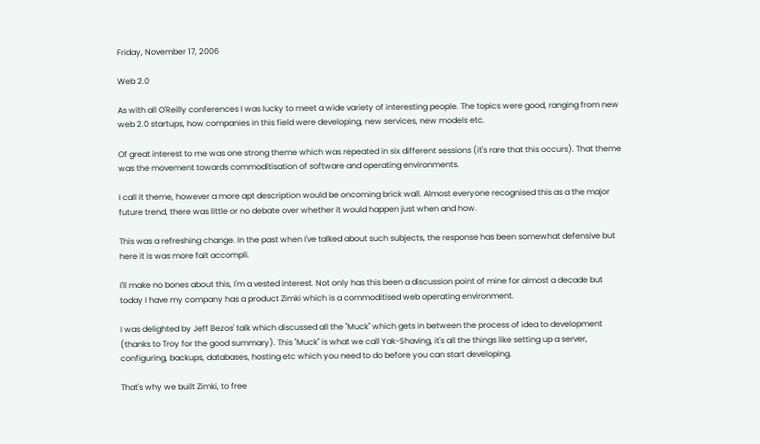Friday, November 17, 2006

Web 2.0

As with all O'Reilly conferences I was lucky to meet a wide variety of interesting people. The topics were good, ranging from new web 2.0 startups, how companies in this field were developing, new services, new models etc.

Of great interest to me was one strong theme which was repeated in six different sessions (it's rare that this occurs). That theme was the movement towards commoditisation of software and operating environments.

I call it theme, however a more apt description would be oncoming brick wall. Almost everyone recognised this as a the major future trend, there was little or no debate over whether it would happen just when and how.

This was a refreshing change. In the past when I've talked about such subjects, the response has been somewhat defensive but here it is was more fait accompli.

I'll make no bones about this, I'm a vested interest. Not only has this been a discussion point of mine for almost a decade but today I have my company has a product Zimki which is a commoditised web operating environment.

I was delighted by Jeff Bezos' talk which discussed all the "Muck" which gets in between the process of idea to development (thanks to Troy for the good summary). This "Muck" is what we call Yak-Shaving, it's all the things like setting up a server, configuring, backups, databases, hosting etc which you need to do before you can start developing.

That's why we built Zimki, to free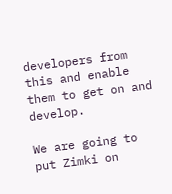developers from this and enable them to get on and develop.

We are going to put Zimki on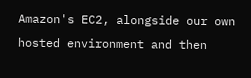Amazon's EC2, alongside our own hosted environment and then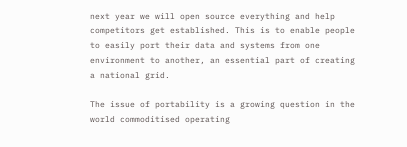next year we will open source everything and help competitors get established. This is to enable people to easily port their data and systems from one environment to another, an essential part of creating a national grid.

The issue of portability is a growing question in the world commoditised operating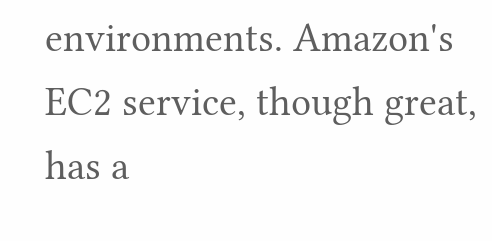environments. Amazon's EC2 service, though great, has a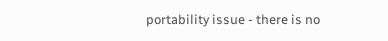portability issue - there is no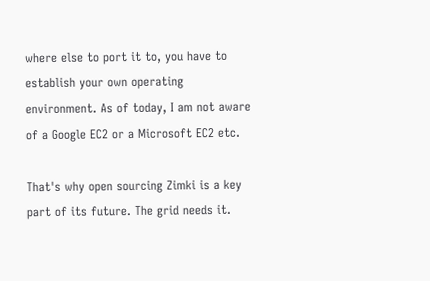where else to port it to, you have to establish your own operating environment. As of today, I am not aware of a Google EC2 or a Microsoft EC2 etc.

That's why open sourcing Zimki is a key part of its future. The grid needs it.